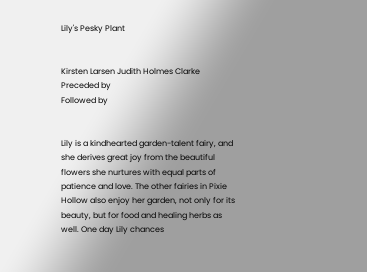Lily's Pesky Plant


Kirsten Larsen Judith Holmes Clarke
Preceded by
Followed by


Lily is a kindhearted garden-talent fairy, and she derives great joy from the beautiful flowers she nurtures with equal parts of patience and love. The other fairies in Pixie Hollow also enjoy her garden, not only for its beauty, but for food and healing herbs as well. One day Lily chances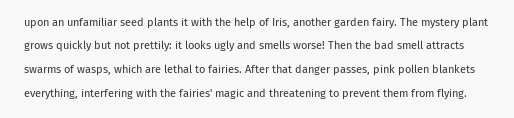upon an unfamiliar seed plants it with the help of Iris, another garden fairy. The mystery plant grows quickly but not prettily: it looks ugly and smells worse! Then the bad smell attracts swarms of wasps, which are lethal to fairies. After that danger passes, pink pollen blankets everything, interfering with the fairies' magic and threatening to prevent them from flying.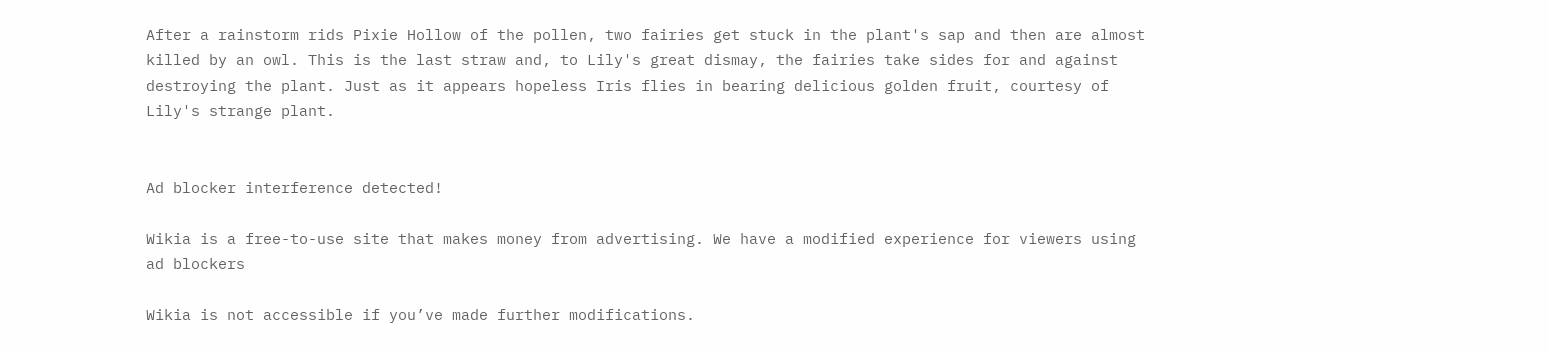After a rainstorm rids Pixie Hollow of the pollen, two fairies get stuck in the plant's sap and then are almost killed by an owl. This is the last straw and, to Lily's great dismay, the fairies take sides for and against destroying the plant. Just as it appears hopeless Iris flies in bearing delicious golden fruit, courtesy of Lily's strange plant.


Ad blocker interference detected!

Wikia is a free-to-use site that makes money from advertising. We have a modified experience for viewers using ad blockers

Wikia is not accessible if you’ve made further modifications.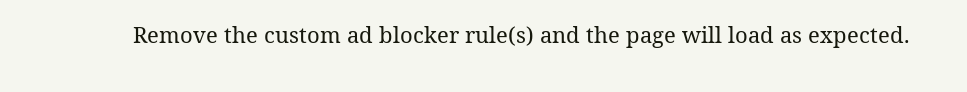Remove the custom ad blocker rule(s) and the page will load as expected.